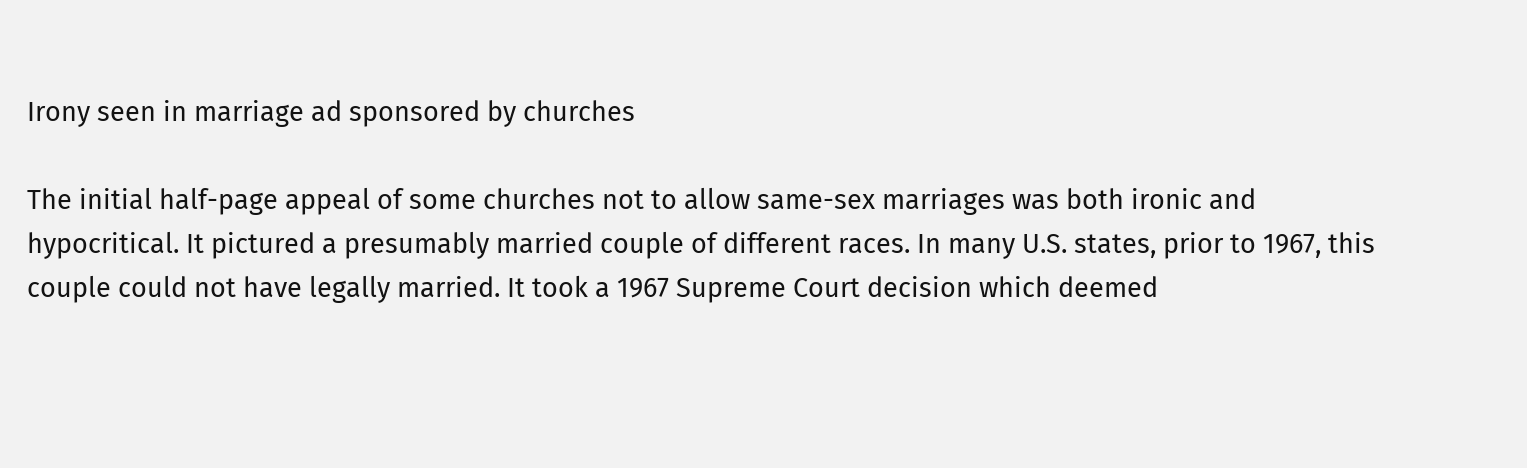Irony seen in marriage ad sponsored by churches

The initial half-page appeal of some churches not to allow same-sex marriages was both ironic and hypocritical. It pictured a presumably married couple of different races. In many U.S. states, prior to 1967, this couple could not have legally married. It took a 1967 Supreme Court decision which deemed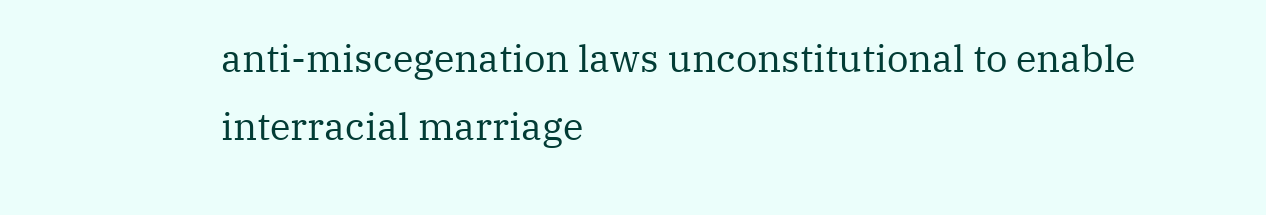anti-miscegenation laws unconstitutional to enable interracial marriage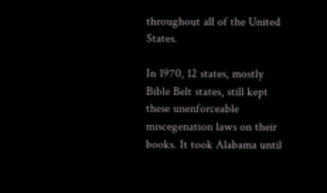throughout all of the United States.

In 1970, 12 states, mostly Bible Belt states, still kept these unenforceable miscegenation laws on their books. It took Alabama until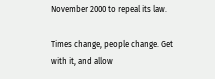November 2000 to repeal its law.

Times change, people change. Get with it, and allow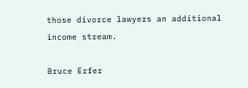those divorce lawyers an additional income stream.

Bruce Erfer